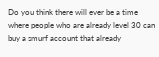Do you think there will ever be a time where people who are already level 30 can buy a smurf account that already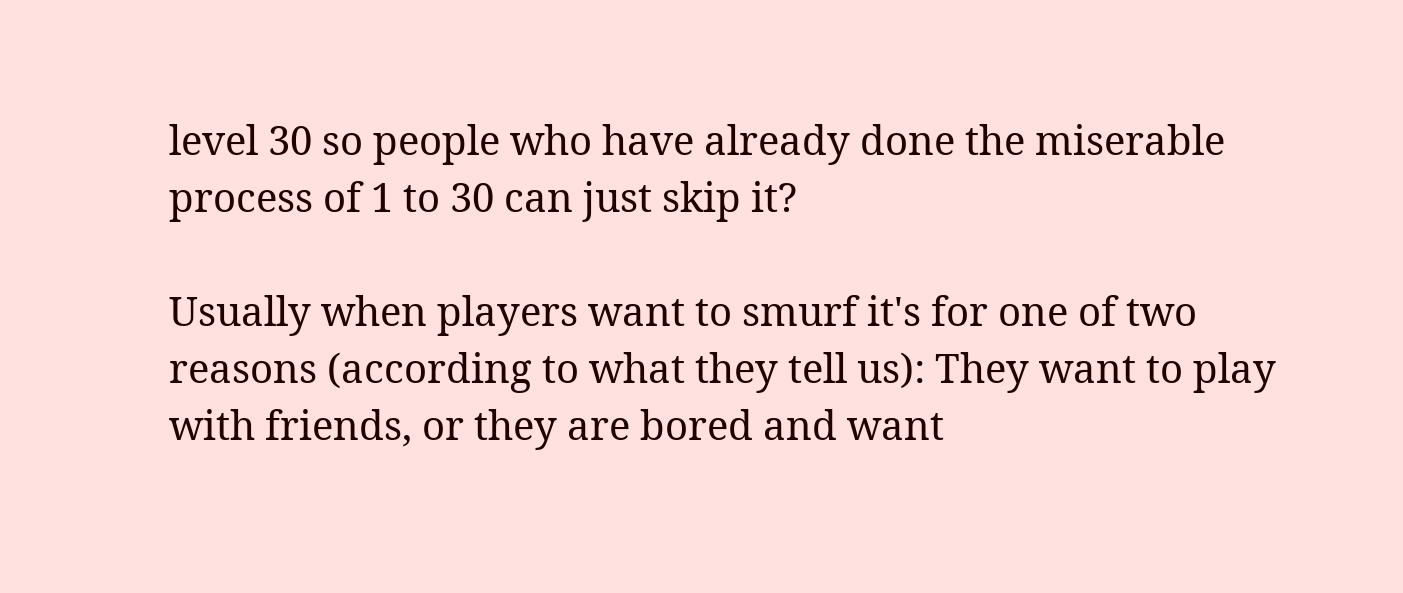level 30 so people who have already done the miserable process of 1 to 30 can just skip it?

Usually when players want to smurf it's for one of two reasons (according to what they tell us): They want to play with friends, or they are bored and want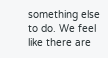something else to do. We feel like there are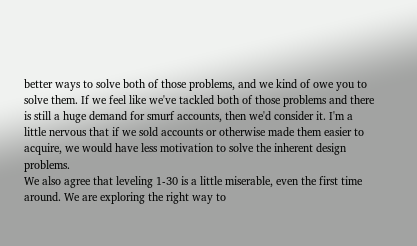better ways to solve both of those problems, and we kind of owe you to solve them. If we feel like we've tackled both of those problems and there is still a huge demand for smurf accounts, then we'd consider it. I'm a little nervous that if we sold accounts or otherwise made them easier to acquire, we would have less motivation to solve the inherent design problems.
We also agree that leveling 1-30 is a little miserable, even the first time around. We are exploring the right way to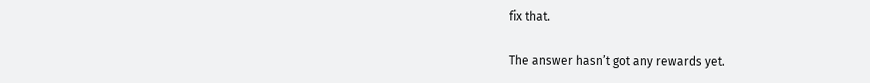fix that.

The answer hasn’t got any rewards yet.